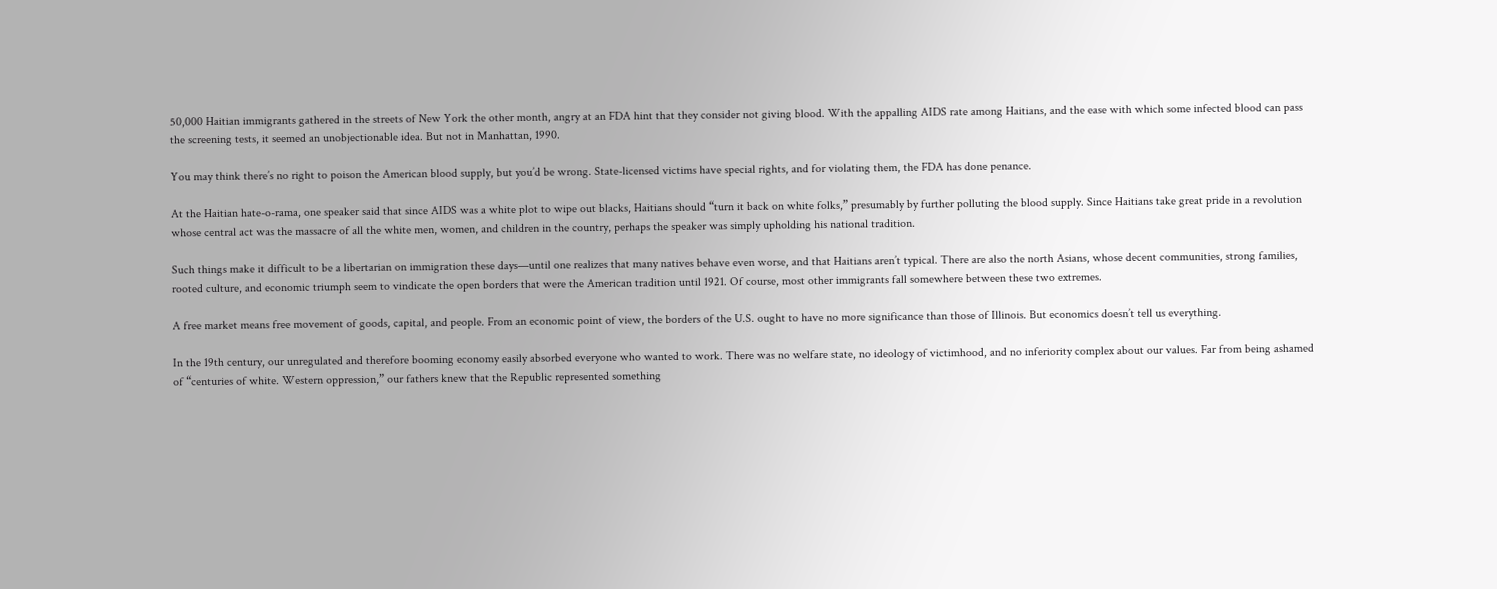50,000 Haitian immigrants gathered in the streets of New York the other month, angry at an FDA hint that they consider not giving blood. With the appalling AIDS rate among Haitians, and the ease with which some infected blood can pass the screening tests, it seemed an unobjectionable idea. But not in Manhattan, 1990.

You may think there’s no right to poison the American blood supply, but you’d be wrong. State-licensed victims have special rights, and for violating them, the FDA has done penance.

At the Haitian hate-o-rama, one speaker said that since AIDS was a white plot to wipe out blacks, Haitians should “turn it back on white folks,” presumably by further polluting the blood supply. Since Haitians take great pride in a revolution whose central act was the massacre of all the white men, women, and children in the country, perhaps the speaker was simply upholding his national tradition.

Such things make it difficult to be a libertarian on immigration these days—until one realizes that many natives behave even worse, and that Haitians aren’t typical. There are also the north Asians, whose decent communities, strong families, rooted culture, and economic triumph seem to vindicate the open borders that were the American tradition until 1921. Of course, most other immigrants fall somewhere between these two extremes.

A free market means free movement of goods, capital, and people. From an economic point of view, the borders of the U.S. ought to have no more significance than those of Illinois. But economics doesn’t tell us everything.

In the 19th century, our unregulated and therefore booming economy easily absorbed everyone who wanted to work. There was no welfare state, no ideology of victimhood, and no inferiority complex about our values. Far from being ashamed of “centuries of white. Western oppression,” our fathers knew that the Republic represented something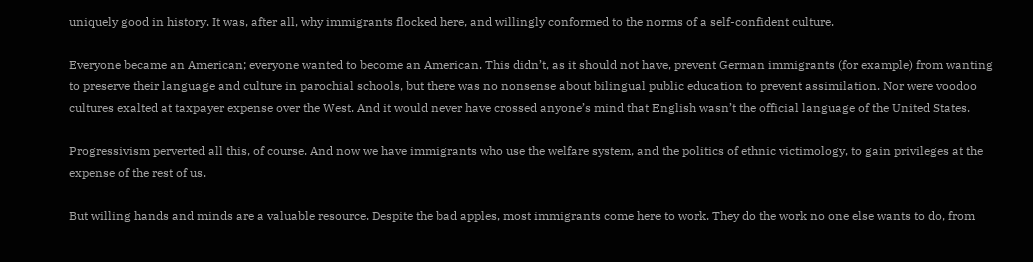uniquely good in history. It was, after all, why immigrants flocked here, and willingly conformed to the norms of a self-confident culture.

Everyone became an American; everyone wanted to become an American. This didn’t, as it should not have, prevent German immigrants (for example) from wanting to preserve their language and culture in parochial schools, but there was no nonsense about bilingual public education to prevent assimilation. Nor were voodoo cultures exalted at taxpayer expense over the West. And it would never have crossed anyone’s mind that English wasn’t the official language of the United States.

Progressivism perverted all this, of course. And now we have immigrants who use the welfare system, and the politics of ethnic victimology, to gain privileges at the expense of the rest of us.

But willing hands and minds are a valuable resource. Despite the bad apples, most immigrants come here to work. They do the work no one else wants to do, from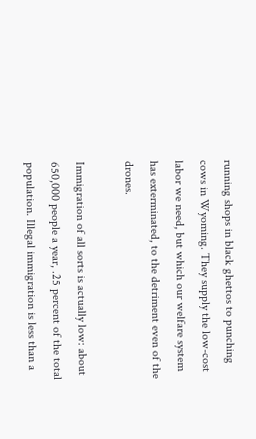running shops in black ghettos to punching cows in Wyoming. They supply the low-cost labor we need, but which our welfare system has exterminated, to the detriment even of the drones.

Immigration of all sorts is actually low: about 650,000 people a year, .25 percent of the total population. Illegal immigration is less than a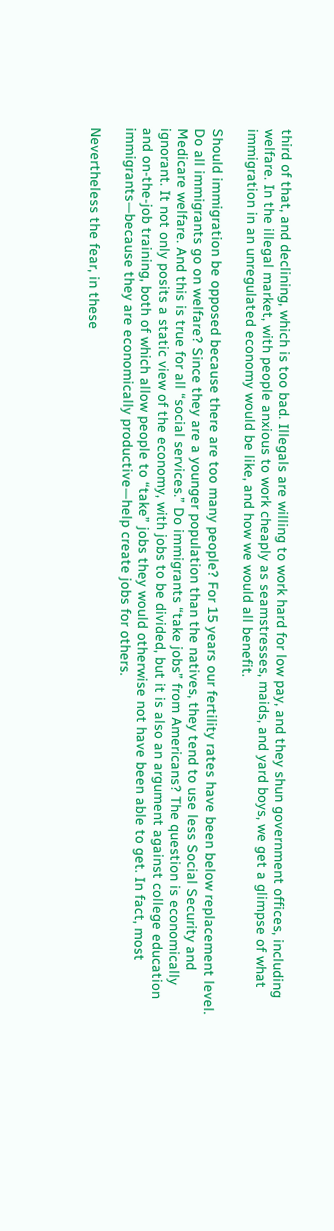third of that, and declining, which is too bad. Illegals are willing to work hard for low pay, and they shun government offices, including welfare. In the illegal market, with people anxious to work cheaply as seamstresses, maids, and yard boys, we get a glimpse of what immigration in an unregulated economy would be like, and how we would all benefit.

Should immigration be opposed because there are too many people? For 15 years our fertility rates have been below replacement level. Do all immigrants go on welfare? Since they are a younger population than the natives, they tend to use less Social Security and Medicare welfare. And this is true for all “social services.” Do immigrants “take jobs” from Americans? The question is economically ignorant. It not only posits a static view of the economy, with jobs to be divided, but it is also an argument against college education and on-the-job training, both of which allow people to “take” jobs they would otherwise not have been able to get. In fact, most immigrants—because they are economically productive—help create jobs for others.

Nevertheless the fear, in these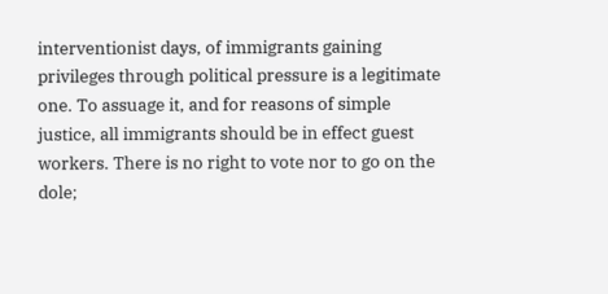interventionist days, of immigrants gaining privileges through political pressure is a legitimate one. To assuage it, and for reasons of simple justice, all immigrants should be in effect guest workers. There is no right to vote nor to go on the dole;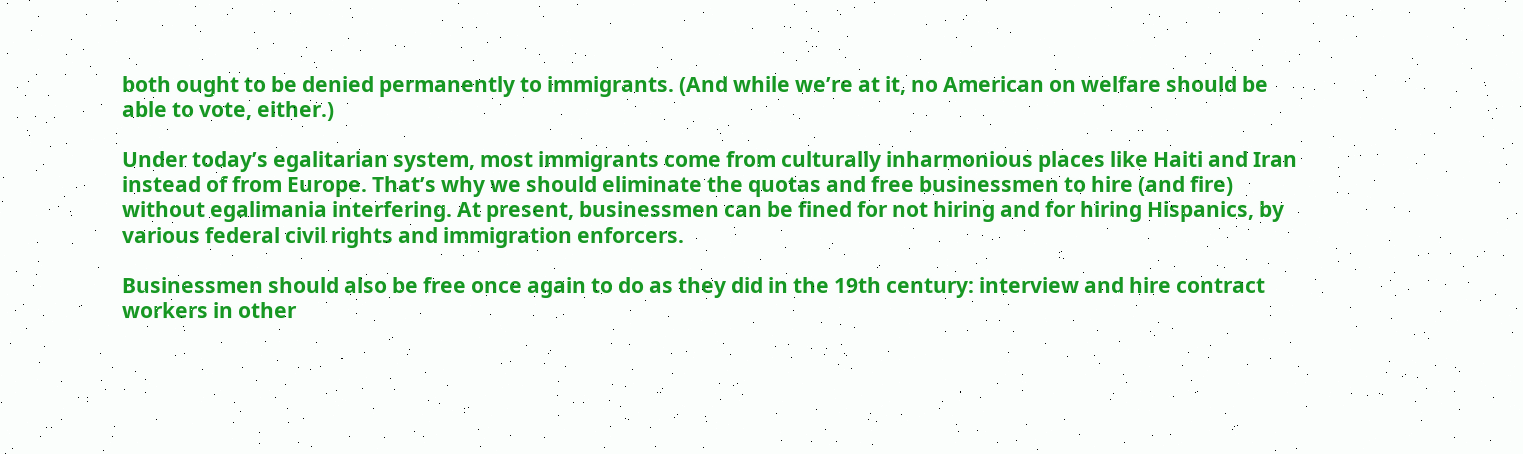both ought to be denied permanently to immigrants. (And while we’re at it, no American on welfare should be able to vote, either.)

Under today’s egalitarian system, most immigrants come from culturally inharmonious places like Haiti and Iran instead of from Europe. That’s why we should eliminate the quotas and free businessmen to hire (and fire) without egalimania interfering. At present, businessmen can be fined for not hiring and for hiring Hispanics, by various federal civil rights and immigration enforcers.

Businessmen should also be free once again to do as they did in the 19th century: interview and hire contract workers in other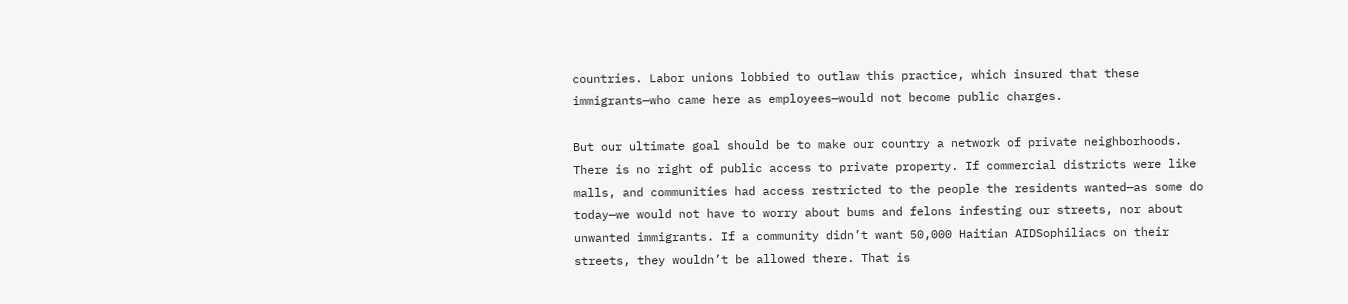countries. Labor unions lobbied to outlaw this practice, which insured that these immigrants—who came here as employees—would not become public charges.

But our ultimate goal should be to make our country a network of private neighborhoods. There is no right of public access to private property. If commercial districts were like malls, and communities had access restricted to the people the residents wanted—as some do today—we would not have to worry about bums and felons infesting our streets, nor about unwanted immigrants. If a community didn’t want 50,000 Haitian AIDSophiliacs on their streets, they wouldn’t be allowed there. That is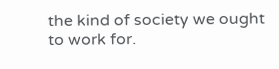the kind of society we ought to work for.